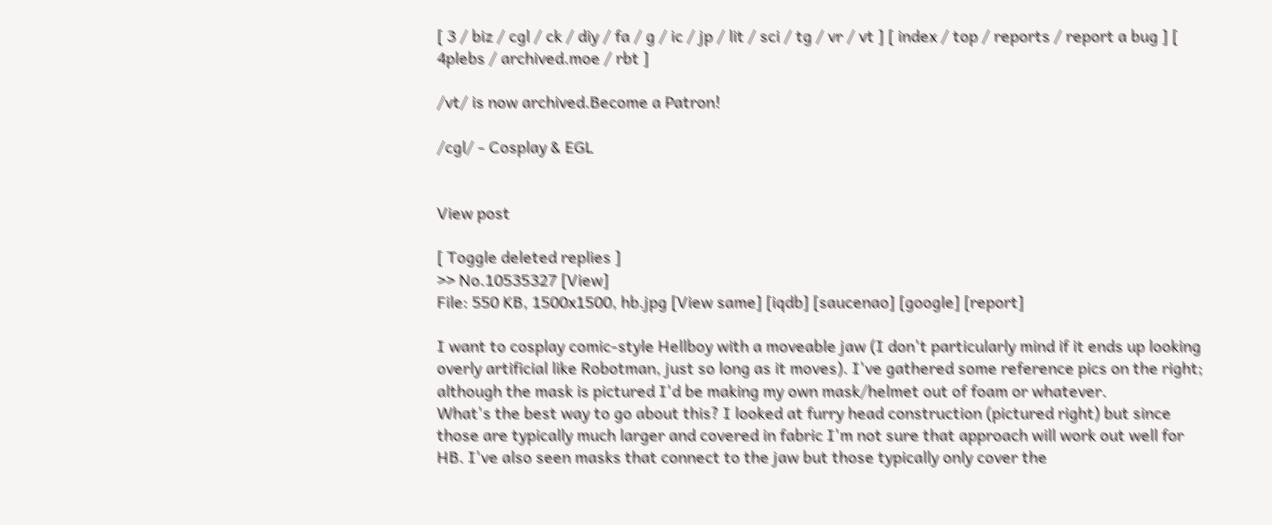[ 3 / biz / cgl / ck / diy / fa / g / ic / jp / lit / sci / tg / vr / vt ] [ index / top / reports / report a bug ] [ 4plebs / archived.moe / rbt ]

/vt/ is now archived.Become a Patron!

/cgl/ - Cosplay & EGL


View post

[ Toggle deleted replies ]
>> No.10535327 [View]
File: 550 KB, 1500x1500, hb.jpg [View same] [iqdb] [saucenao] [google] [report]

I want to cosplay comic-style Hellboy with a moveable jaw (I don't particularly mind if it ends up looking overly artificial like Robotman, just so long as it moves). I've gathered some reference pics on the right; although the mask is pictured I'd be making my own mask/helmet out of foam or whatever.
What's the best way to go about this? I looked at furry head construction (pictured right) but since those are typically much larger and covered in fabric I'm not sure that approach will work out well for HB. I've also seen masks that connect to the jaw but those typically only cover the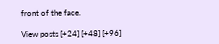front of the face.

View posts [+24] [+48] [+96]